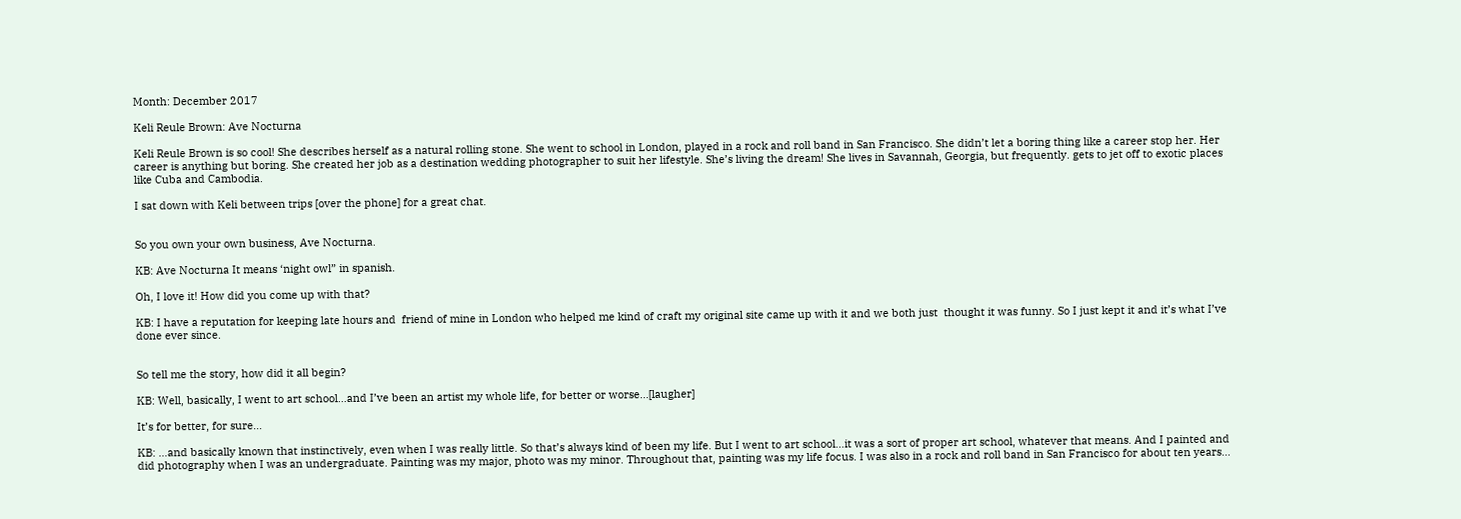Month: December 2017

Keli Reule Brown: Ave Nocturna

Keli Reule Brown is so cool! She describes herself as a natural rolling stone. She went to school in London, played in a rock and roll band in San Francisco. She didn’t let a boring thing like a career stop her. Her career is anything but boring. She created her job as a destination wedding photographer to suit her lifestyle. She’s living the dream! She lives in Savannah, Georgia, but frequently. gets to jet off to exotic places like Cuba and Cambodia.

I sat down with Keli between trips [over the phone] for a great chat.


So you own your own business, Ave Nocturna.

KB: Ave Nocturna It means ‘night owl” in spanish.

Oh, I love it! How did you come up with that?

KB: I have a reputation for keeping late hours and  friend of mine in London who helped me kind of craft my original site came up with it and we both just  thought it was funny. So I just kept it and it’s what I’ve done ever since.


So tell me the story, how did it all begin?

KB: Well, basically, I went to art school…and I’ve been an artist my whole life, for better or worse…[laugher]

It’s for better, for sure…

KB: …and basically known that instinctively, even when I was really little. So that’s always kind of been my life. But I went to art school…it was a sort of proper art school, whatever that means. And I painted and did photography when I was an undergraduate. Painting was my major, photo was my minor. Throughout that, painting was my life focus. I was also in a rock and roll band in San Francisco for about ten years…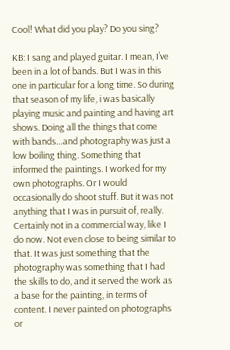Cool! What did you play? Do you sing?

KB: I sang and played guitar. I mean, I’ve been in a lot of bands. But I was in this one in particular for a long time. So during that season of my life, i was basically playing music and painting and having art shows. Doing all the things that come with bands…and photography was just a low boiling thing. Something that informed the paintings. I worked for my own photographs. Or I would occasionally do shoot stuff. But it was not anything that I was in pursuit of, really. Certainly not in a commercial way, like I do now. Not even close to being similar to that. It was just something that the photography was something that I had the skills to do, and it served the work as a base for the painting, in terms of content. I never painted on photographs or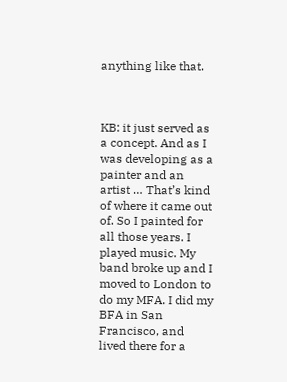anything like that.



KB: it just served as a concept. And as I was developing as a painter and an artist … That’s kind of where it came out of. So I painted for all those years. I played music. My band broke up and I moved to London to do my MFA. I did my BFA in San Francisco, and lived there for a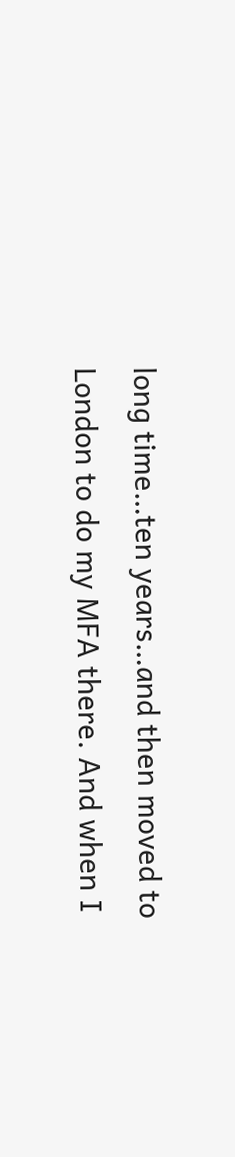long time…ten years…and then moved to London to do my MFA there. And when I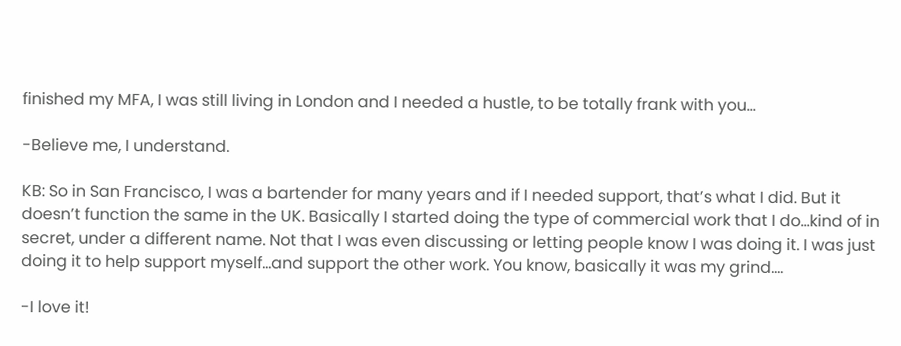finished my MFA, I was still living in London and I needed a hustle, to be totally frank with you…

-Believe me, I understand.

KB: So in San Francisco, I was a bartender for many years and if I needed support, that’s what I did. But it doesn’t function the same in the UK. Basically I started doing the type of commercial work that I do…kind of in secret, under a different name. Not that I was even discussing or letting people know I was doing it. I was just doing it to help support myself…and support the other work. You know, basically it was my grind….

-I love it!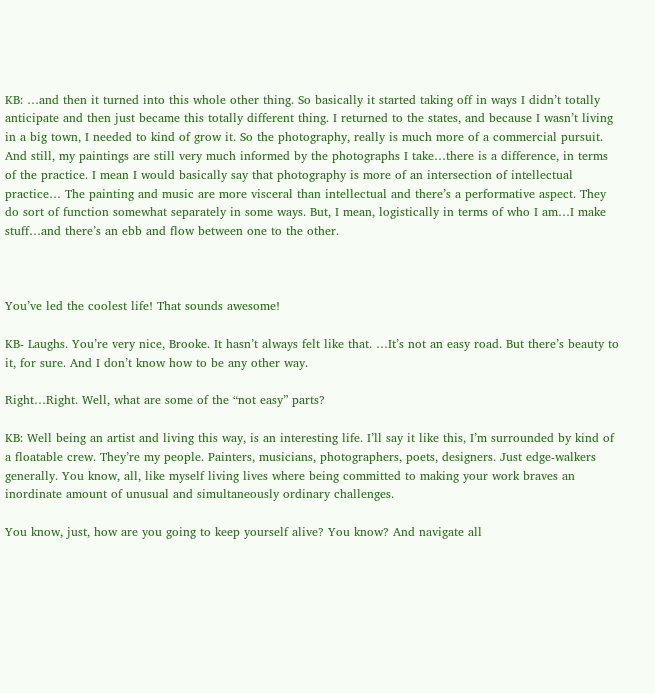KB: …and then it turned into this whole other thing. So basically it started taking off in ways I didn’t totally anticipate and then just became this totally different thing. I returned to the states, and because I wasn’t living in a big town, I needed to kind of grow it. So the photography, really is much more of a commercial pursuit. And still, my paintings are still very much informed by the photographs I take…there is a difference, in terms of the practice. I mean I would basically say that photography is more of an intersection of intellectual practice… The painting and music are more visceral than intellectual and there’s a performative aspect. They do sort of function somewhat separately in some ways. But, I mean, logistically in terms of who I am…I make stuff…and there’s an ebb and flow between one to the other.



You’ve led the coolest life! That sounds awesome!

KB- Laughs. You’re very nice, Brooke. It hasn’t always felt like that. …It’s not an easy road. But there’s beauty to it, for sure. And I don’t know how to be any other way.

Right…Right. Well, what are some of the “not easy” parts?

KB: Well being an artist and living this way, is an interesting life. I’ll say it like this, I’m surrounded by kind of a floatable crew. They’re my people. Painters, musicians, photographers, poets, designers. Just edge-walkers generally. You know, all, like myself living lives where being committed to making your work braves an inordinate amount of unusual and simultaneously ordinary challenges.

You know, just, how are you going to keep yourself alive? You know? And navigate all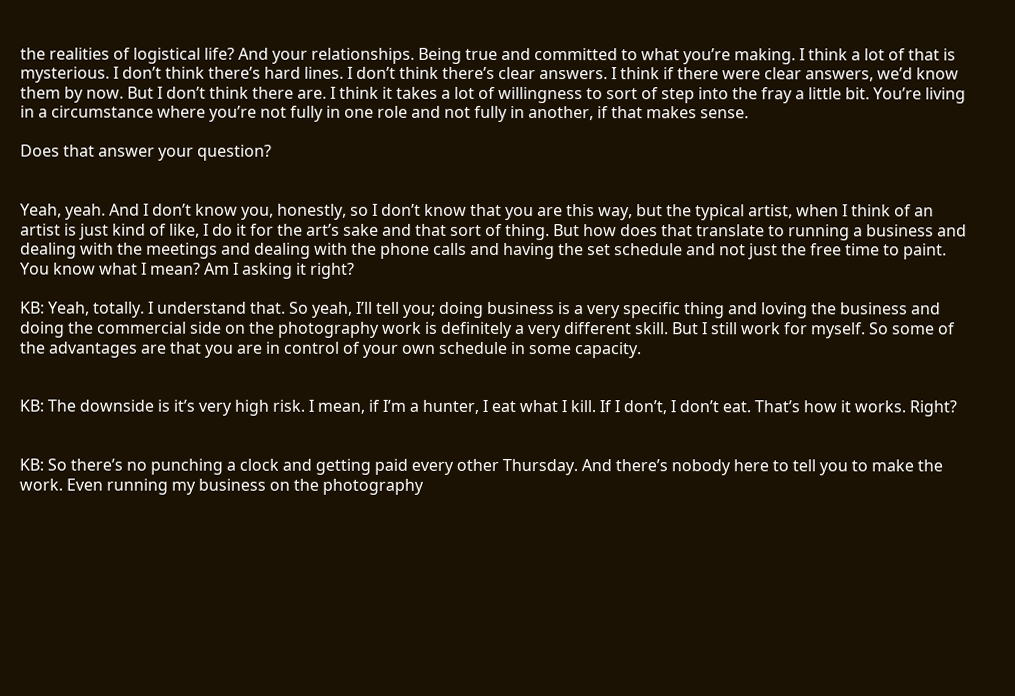the realities of logistical life? And your relationships. Being true and committed to what you’re making. I think a lot of that is mysterious. I don’t think there’s hard lines. I don’t think there’s clear answers. I think if there were clear answers, we’d know them by now. But I don’t think there are. I think it takes a lot of willingness to sort of step into the fray a little bit. You’re living in a circumstance where you’re not fully in one role and not fully in another, if that makes sense.

Does that answer your question?


Yeah, yeah. And I don’t know you, honestly, so I don’t know that you are this way, but the typical artist, when I think of an artist is just kind of like, I do it for the art’s sake and that sort of thing. But how does that translate to running a business and dealing with the meetings and dealing with the phone calls and having the set schedule and not just the free time to paint. You know what I mean? Am I asking it right?

KB: Yeah, totally. I understand that. So yeah, I’ll tell you; doing business is a very specific thing and loving the business and doing the commercial side on the photography work is definitely a very different skill. But I still work for myself. So some of the advantages are that you are in control of your own schedule in some capacity.


KB: The downside is it’s very high risk. I mean, if I’m a hunter, I eat what I kill. If I don’t, I don’t eat. That’s how it works. Right?


KB: So there’s no punching a clock and getting paid every other Thursday. And there’s nobody here to tell you to make the work. Even running my business on the photography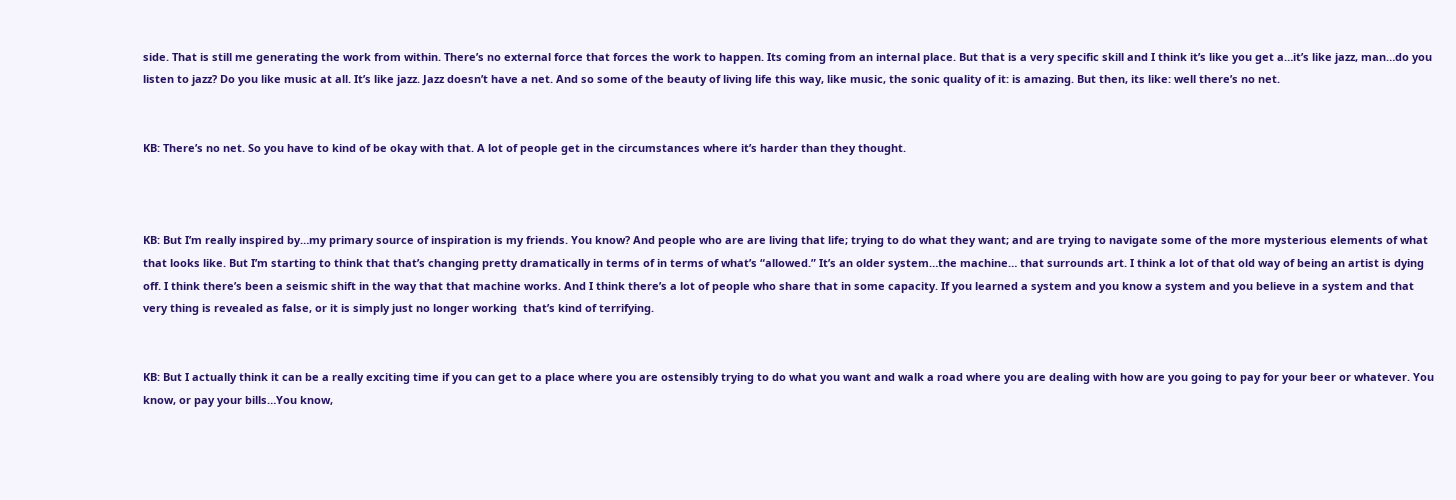side. That is still me generating the work from within. There’s no external force that forces the work to happen. Its coming from an internal place. But that is a very specific skill and I think it’s like you get a…it’s like jazz, man…do you listen to jazz? Do you like music at all. It’s like jazz. Jazz doesn’t have a net. And so some of the beauty of living life this way, like music, the sonic quality of it: is amazing. But then, its like: well there’s no net.


KB: There’s no net. So you have to kind of be okay with that. A lot of people get in the circumstances where it’s harder than they thought.



KB: But I’m really inspired by…my primary source of inspiration is my friends. You know? And people who are are living that life; trying to do what they want; and are trying to navigate some of the more mysterious elements of what that looks like. But I’m starting to think that that’s changing pretty dramatically in terms of in terms of what’s “allowed.” It’s an older system…the machine… that surrounds art. I think a lot of that old way of being an artist is dying off. I think there’s been a seismic shift in the way that that machine works. And I think there’s a lot of people who share that in some capacity. If you learned a system and you know a system and you believe in a system and that very thing is revealed as false, or it is simply just no longer working  that’s kind of terrifying.


KB: But I actually think it can be a really exciting time if you can get to a place where you are ostensibly trying to do what you want and walk a road where you are dealing with how are you going to pay for your beer or whatever. You know, or pay your bills…You know,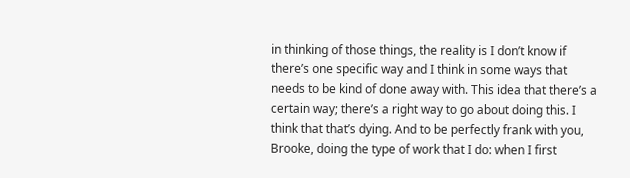in thinking of those things, the reality is I don’t know if there’s one specific way and I think in some ways that needs to be kind of done away with. This idea that there’s a certain way; there’s a right way to go about doing this. I think that that’s dying. And to be perfectly frank with you, Brooke, doing the type of work that I do: when I first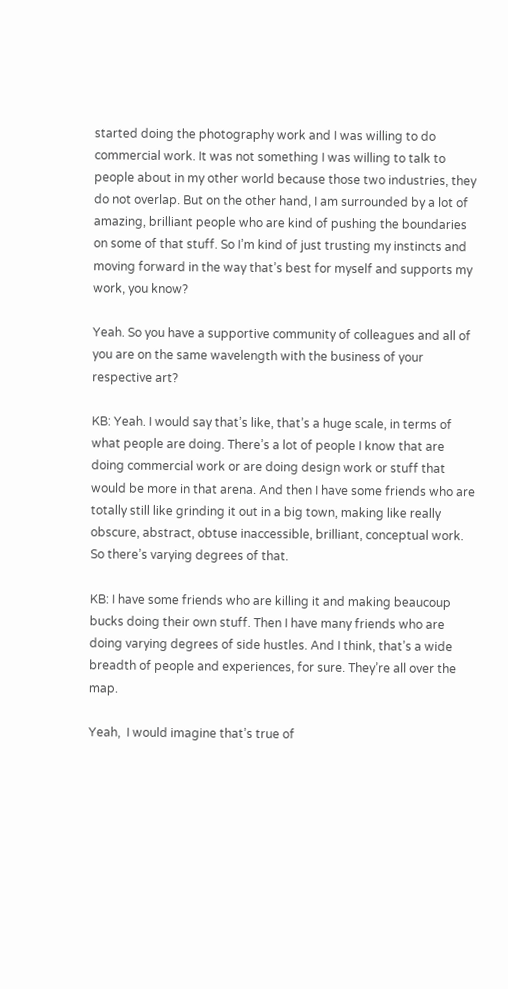started doing the photography work and I was willing to do commercial work. It was not something I was willing to talk to people about in my other world because those two industries, they do not overlap. But on the other hand, I am surrounded by a lot of amazing, brilliant people who are kind of pushing the boundaries on some of that stuff. So I’m kind of just trusting my instincts and moving forward in the way that’s best for myself and supports my work, you know?

Yeah. So you have a supportive community of colleagues and all of you are on the same wavelength with the business of your respective art?

KB: Yeah. I would say that’s like, that’s a huge scale, in terms of what people are doing. There’s a lot of people I know that are doing commercial work or are doing design work or stuff that would be more in that arena. And then I have some friends who are totally still like grinding it out in a big town, making like really obscure, abstract, obtuse inaccessible, brilliant, conceptual work. So there’s varying degrees of that.

KB: I have some friends who are killing it and making beaucoup bucks doing their own stuff. Then I have many friends who are doing varying degrees of side hustles. And I think, that’s a wide breadth of people and experiences, for sure. They’re all over the map.

Yeah,  I would imagine that’s true of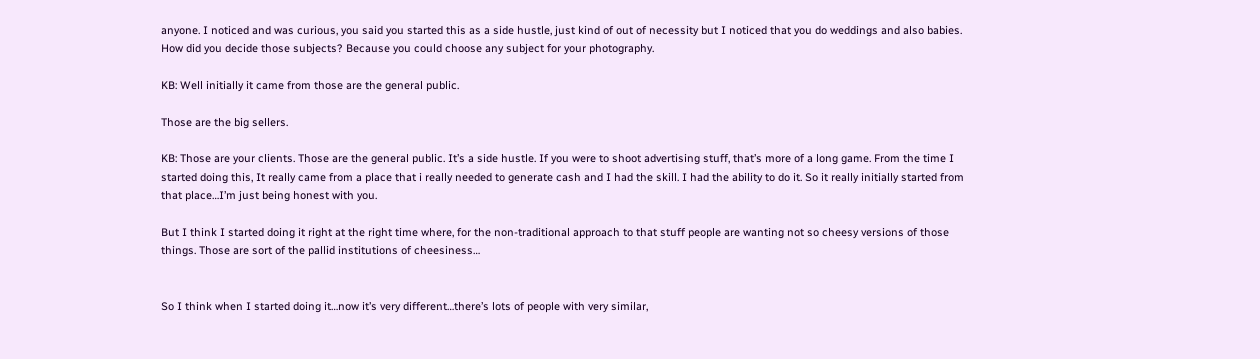anyone. I noticed and was curious, you said you started this as a side hustle, just kind of out of necessity but I noticed that you do weddings and also babies. How did you decide those subjects? Because you could choose any subject for your photography.

KB: Well initially it came from those are the general public.

Those are the big sellers.

KB: Those are your clients. Those are the general public. It’s a side hustle. If you were to shoot advertising stuff, that’s more of a long game. From the time I started doing this, It really came from a place that i really needed to generate cash and I had the skill. I had the ability to do it. So it really initially started from that place…I’m just being honest with you.

But I think I started doing it right at the right time where, for the non-traditional approach to that stuff people are wanting not so cheesy versions of those things. Those are sort of the pallid institutions of cheesiness…


So I think when I started doing it…now it’s very different…there’s lots of people with very similar,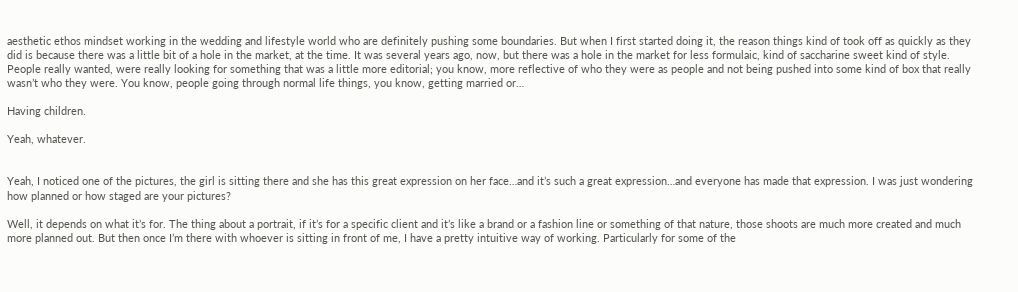aesthetic ethos mindset working in the wedding and lifestyle world who are definitely pushing some boundaries. But when I first started doing it, the reason things kind of took off as quickly as they did is because there was a little bit of a hole in the market, at the time. It was several years ago, now, but there was a hole in the market for less formulaic, kind of saccharine sweet kind of style. People really wanted, were really looking for something that was a little more editorial; you know, more reflective of who they were as people and not being pushed into some kind of box that really wasn’t who they were. You know, people going through normal life things, you know, getting married or…

Having children.

Yeah, whatever.


Yeah, I noticed one of the pictures, the girl is sitting there and she has this great expression on her face…and it’s such a great expression…and everyone has made that expression. I was just wondering how planned or how staged are your pictures?

Well, it depends on what it’s for. The thing about a portrait, if it’s for a specific client and it’s like a brand or a fashion line or something of that nature, those shoots are much more created and much more planned out. But then once I’m there with whoever is sitting in front of me, I have a pretty intuitive way of working. Particularly for some of the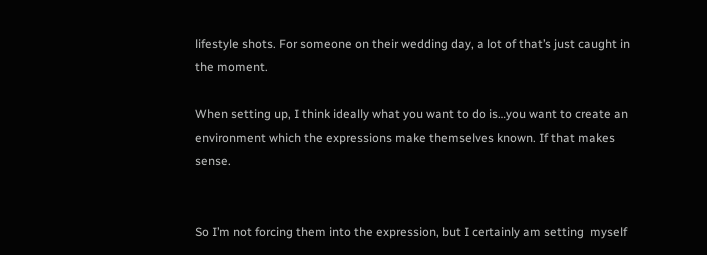lifestyle shots. For someone on their wedding day, a lot of that’s just caught in the moment.

When setting up, I think ideally what you want to do is…you want to create an environment which the expressions make themselves known. If that makes sense.


So I’m not forcing them into the expression, but I certainly am setting  myself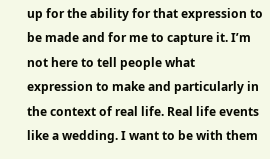up for the ability for that expression to be made and for me to capture it. I’m not here to tell people what expression to make and particularly in the context of real life. Real life events like a wedding. I want to be with them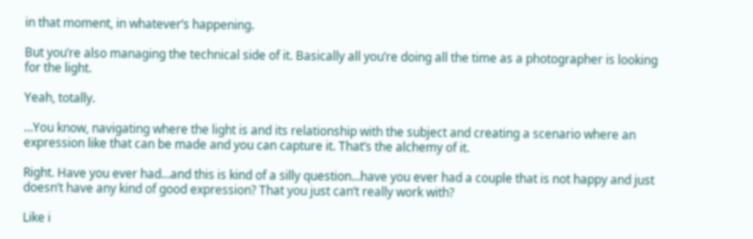in that moment, in whatever’s happening.

But you’re also managing the technical side of it. Basically all you’re doing all the time as a photographer is looking for the light.

Yeah, totally.

…You know, navigating where the light is and its relationship with the subject and creating a scenario where an expression like that can be made and you can capture it. That’s the alchemy of it.

Right. Have you ever had…and this is kind of a silly question…have you ever had a couple that is not happy and just doesn’t have any kind of good expression? That you just can’t really work with?

Like i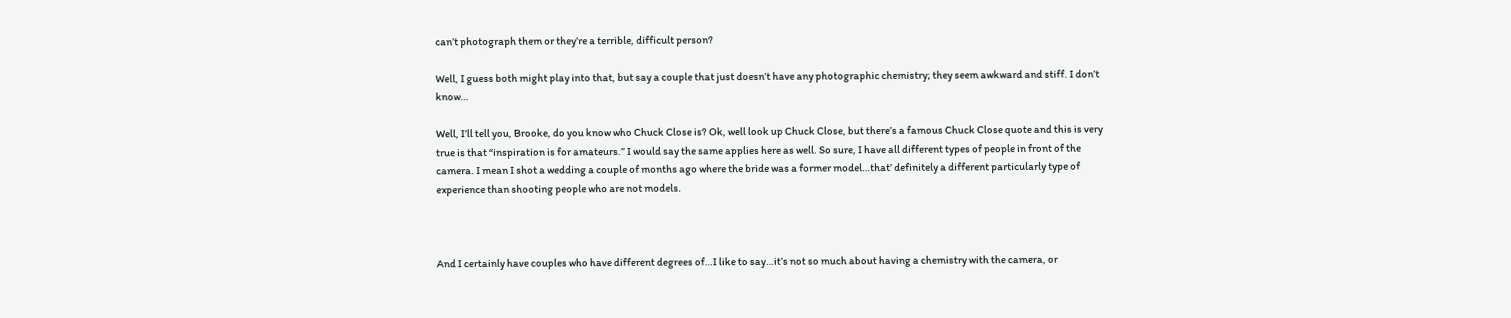can’t photograph them or they’re a terrible, difficult person?

Well, I guess both might play into that, but say a couple that just doesn’t have any photographic chemistry; they seem awkward and stiff. I don’t know…

Well, I’ll tell you, Brooke, do you know who Chuck Close is? Ok, well look up Chuck Close, but there’s a famous Chuck Close quote and this is very true is that “inspiration is for amateurs.” I would say the same applies here as well. So sure, I have all different types of people in front of the camera. I mean I shot a wedding a couple of months ago where the bride was a former model…that’ definitely a different particularly type of experience than shooting people who are not models.



And I certainly have couples who have different degrees of…I like to say…it’s not so much about having a chemistry with the camera, or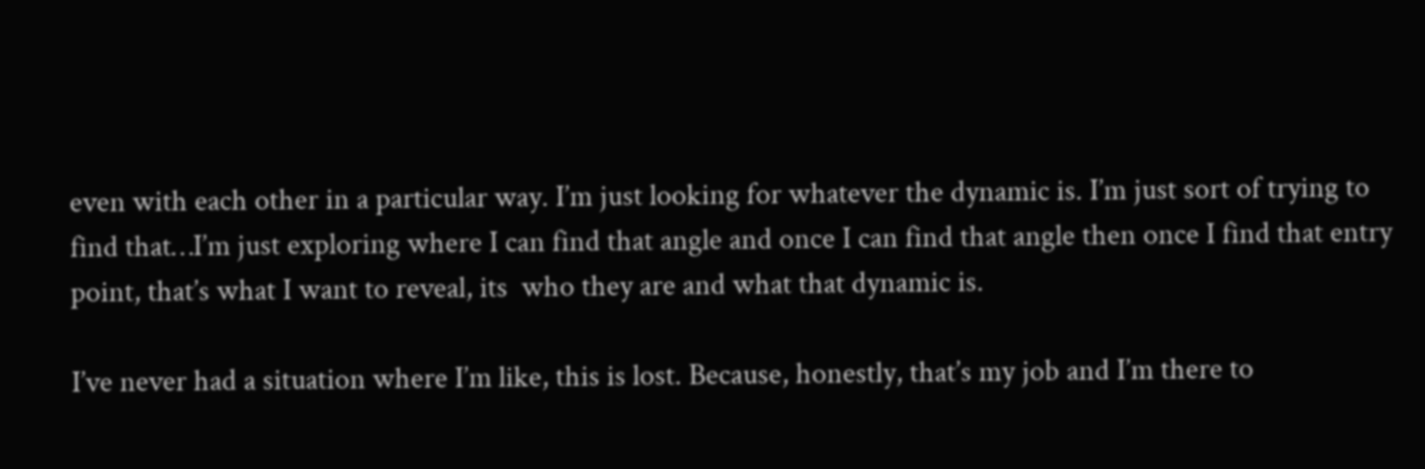even with each other in a particular way. I’m just looking for whatever the dynamic is. I’m just sort of trying to find that…I’m just exploring where I can find that angle and once I can find that angle then once I find that entry point, that’s what I want to reveal, its  who they are and what that dynamic is.

I’ve never had a situation where I’m like, this is lost. Because, honestly, that’s my job and I’m there to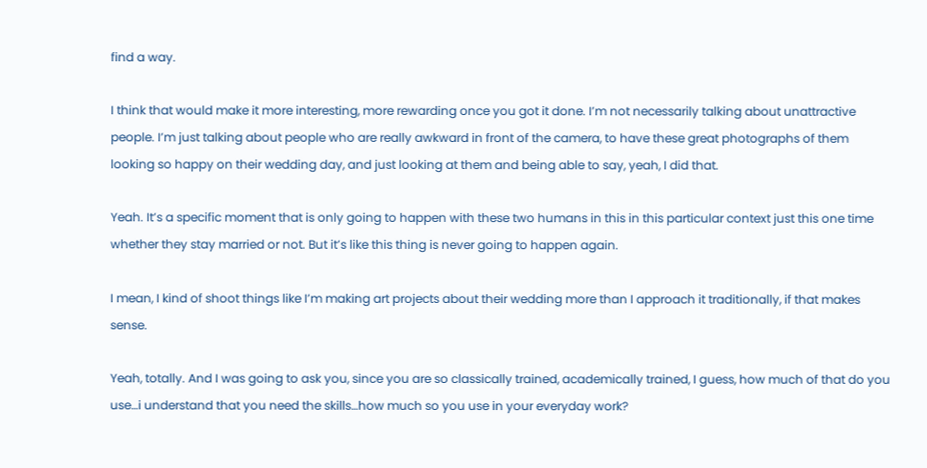find a way.

I think that would make it more interesting, more rewarding once you got it done. I’m not necessarily talking about unattractive people. I’m just talking about people who are really awkward in front of the camera, to have these great photographs of them looking so happy on their wedding day, and just looking at them and being able to say, yeah, I did that.

Yeah. It’s a specific moment that is only going to happen with these two humans in this in this particular context just this one time whether they stay married or not. But it’s like this thing is never going to happen again.

I mean, I kind of shoot things like I’m making art projects about their wedding more than I approach it traditionally, if that makes sense.

Yeah, totally. And I was going to ask you, since you are so classically trained, academically trained, I guess, how much of that do you use…i understand that you need the skills…how much so you use in your everyday work?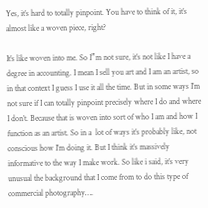Yes, it’s hard to totally pinpoint. You have to think of it, it’s almost like a woven piece, right?

It’s like woven into me. So I”m not sure, it’s not like I have a degree in accounting. I mean I sell you art and I am an artist, so in that context I guess I use it all the time. But in some ways I’m not sure if I can totally pinpoint precisely where I do and where I don’t. Because that is woven into sort of who I am and how I function as an artist. So in a  lot of ways it’s probably like, not conscious how I’m doing it. But I think it’s massively informative to the way I make work. So like i said, it’s very unusual the background that I come from to do this type of commercial photography….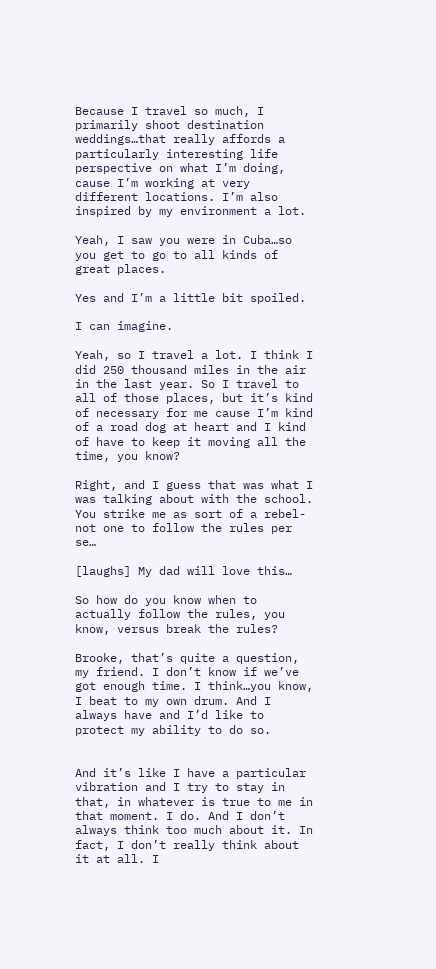Because I travel so much, I primarily shoot destination weddings…that really affords a particularly interesting life perspective on what I’m doing, cause I’m working at very different locations. I’m also inspired by my environment a lot.

Yeah, I saw you were in Cuba…so you get to go to all kinds of great places.

Yes and I’m a little bit spoiled.

I can imagine.

Yeah, so I travel a lot. I think I did 250 thousand miles in the air in the last year. So I travel to all of those places, but it’s kind of necessary for me cause I’m kind of a road dog at heart and I kind of have to keep it moving all the time, you know?

Right, and I guess that was what I was talking about with the school. You strike me as sort of a rebel-not one to follow the rules per se…

[laughs] My dad will love this…

So how do you know when to actually follow the rules, you know, versus break the rules?

Brooke, that’s quite a question, my friend. I don’t know if we’ve got enough time. I think…you know, I beat to my own drum. And I always have and I’d like to protect my ability to do so.


And it’s like I have a particular vibration and I try to stay in that, in whatever is true to me in that moment. I do. And I don’t always think too much about it. In fact, I don’t really think about it at all. I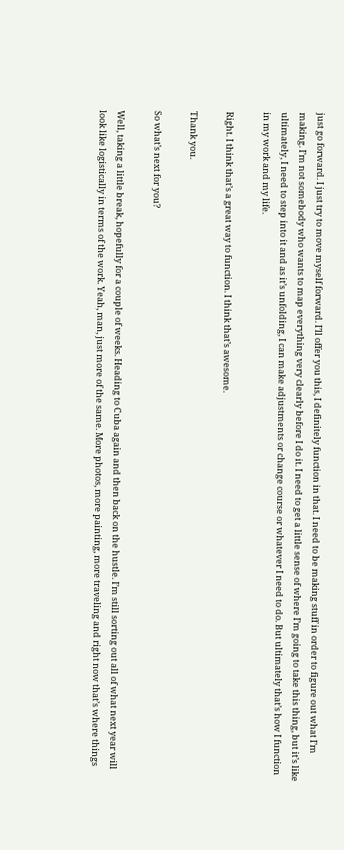just go forward. I just try to move myself forward. I’ll offer you this, I definitely function in that. I need to be making stuff in order to figure out what I’m making. I’m not somebody who wants to map everything very clearly before I do it. I need to get a little sense of where I’m going to take this thing, but it’s like ultimately, I need to step into it and as it’s unfolding, I can make adjustments or change course or whatever I need to do. But ultimately that’s how I function in my work and my life.

Right. I think that’s a great way to function. I think that’s awesome.

Thank you.

So what’s next for you?

Well, taking a little break, hopefully for a couple of weeks. Heading to Cuba again and then back on the hustle. I’m still sorting out all of what next year will look like logistically in terms of the work. Yeah, man, just more of the same. More photos, more painting, more traveling and right now that’s where things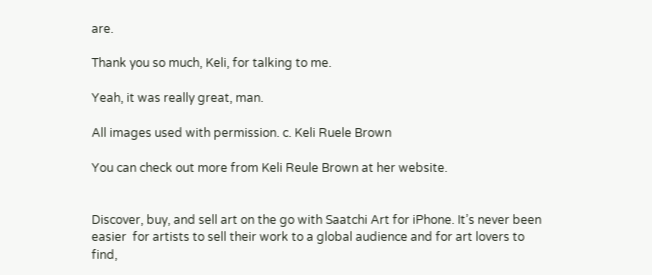are.

Thank you so much, Keli, for talking to me.

Yeah, it was really great, man.

All images used with permission. c. Keli Ruele Brown

You can check out more from Keli Reule Brown at her website.


Discover, buy, and sell art on the go with Saatchi Art for iPhone. It’s never been easier  for artists to sell their work to a global audience and for art lovers to find,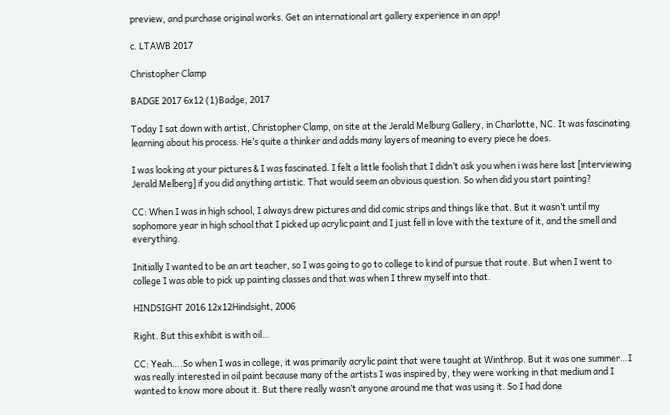preview, and purchase original works. Get an international art gallery experience in an app!

c. LTAWB 2017

Christopher Clamp

BADGE 2017 6x12 (1)Badge, 2017

Today I sat down with artist, Christopher Clamp, on site at the Jerald Melburg Gallery, in Charlotte, NC. It was fascinating learning about his process. He’s quite a thinker and adds many layers of meaning to every piece he does.

I was looking at your pictures & I was fascinated. I felt a little foolish that I didn’t ask you when i was here last [interviewing Jerald Melberg] if you did anything artistic. That would seem an obvious question. So when did you start painting?

CC: When I was in high school, I always drew pictures and did comic strips and things like that. But it wasn’t until my sophomore year in high school that I picked up acrylic paint and I just fell in love with the texture of it, and the smell and everything.

Initially I wanted to be an art teacher, so I was going to go to college to kind of pursue that route. But when I went to college I was able to pick up painting classes and that was when I threw myself into that.

HINDSIGHT 2016 12x12Hindsight, 2006

Right. But this exhibit is with oil…

CC: Yeah….So when I was in college, it was primarily acrylic paint that were taught at Winthrop. But it was one summer…I was really interested in oil paint because many of the artists I was inspired by, they were working in that medium and I wanted to know more about it. But there really wasn’t anyone around me that was using it. So I had done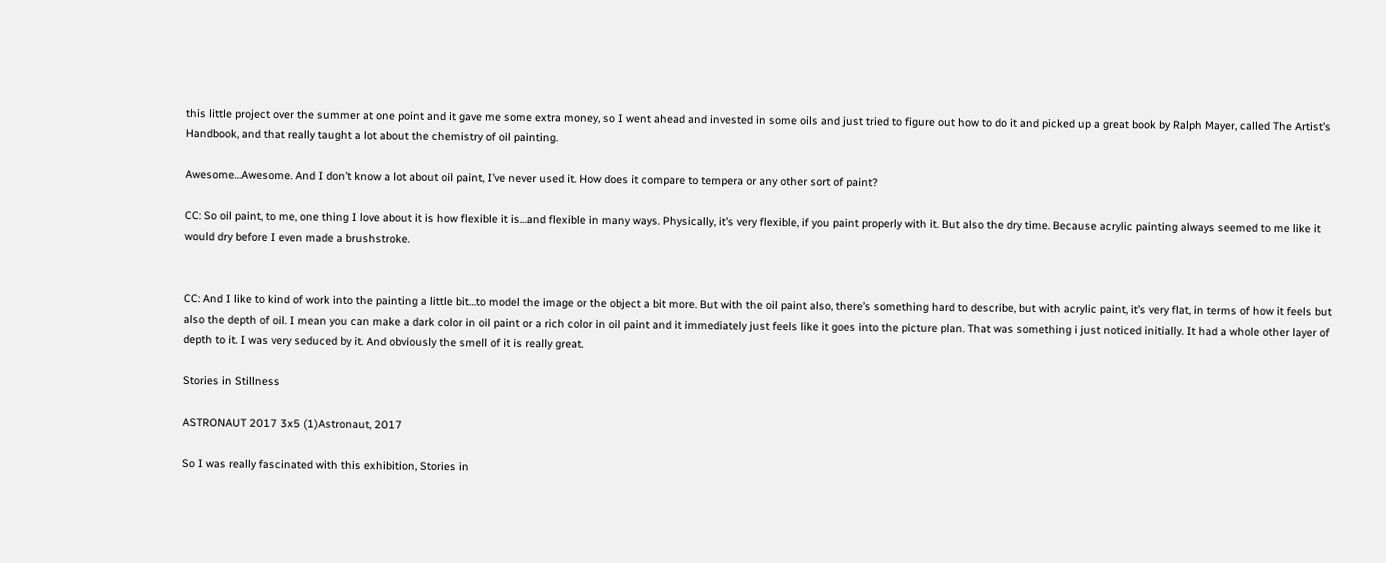this little project over the summer at one point and it gave me some extra money, so I went ahead and invested in some oils and just tried to figure out how to do it and picked up a great book by Ralph Mayer, called The Artist’s Handbook, and that really taught a lot about the chemistry of oil painting.

Awesome…Awesome. And I don’t know a lot about oil paint, I’ve never used it. How does it compare to tempera or any other sort of paint?

CC: So oil paint, to me, one thing I love about it is how flexible it is…and flexible in many ways. Physically, it’s very flexible, if you paint properly with it. But also the dry time. Because acrylic painting always seemed to me like it would dry before I even made a brushstroke.


CC: And I like to kind of work into the painting a little bit…to model the image or the object a bit more. But with the oil paint also, there’s something hard to describe, but with acrylic paint, it’s very flat, in terms of how it feels but also the depth of oil. I mean you can make a dark color in oil paint or a rich color in oil paint and it immediately just feels like it goes into the picture plan. That was something i just noticed initially. It had a whole other layer of depth to it. I was very seduced by it. And obviously the smell of it is really great.

Stories in Stillness

ASTRONAUT 2017 3x5 (1)Astronaut, 2017

So I was really fascinated with this exhibition, Stories in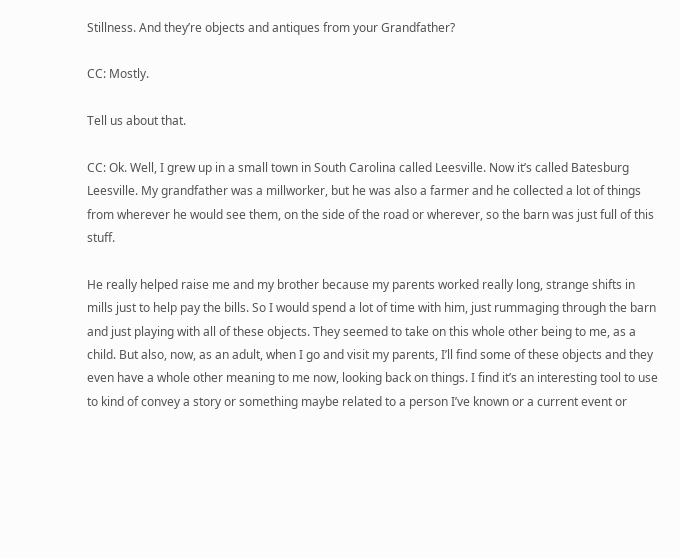Stillness. And they’re objects and antiques from your Grandfather?

CC: Mostly.

Tell us about that.

CC: Ok. Well, I grew up in a small town in South Carolina called Leesville. Now it’s called Batesburg Leesville. My grandfather was a millworker, but he was also a farmer and he collected a lot of things from wherever he would see them, on the side of the road or wherever, so the barn was just full of this stuff.

He really helped raise me and my brother because my parents worked really long, strange shifts in mills just to help pay the bills. So I would spend a lot of time with him, just rummaging through the barn and just playing with all of these objects. They seemed to take on this whole other being to me, as a child. But also, now, as an adult, when I go and visit my parents, I’ll find some of these objects and they even have a whole other meaning to me now, looking back on things. I find it’s an interesting tool to use to kind of convey a story or something maybe related to a person I’ve known or a current event or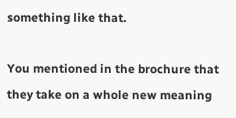something like that.

You mentioned in the brochure that they take on a whole new meaning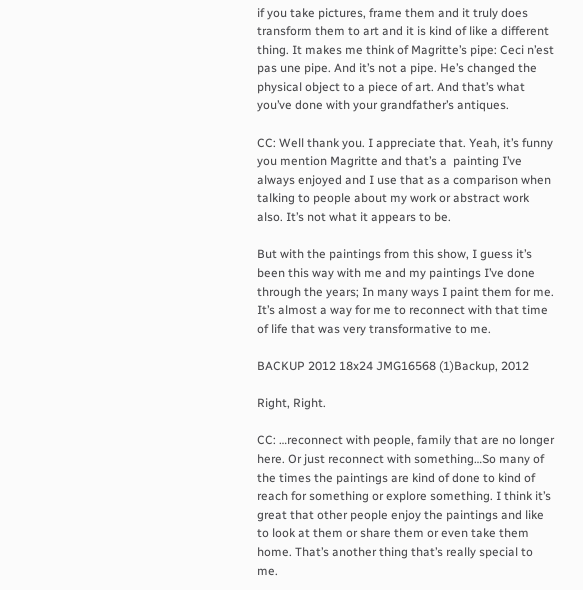if you take pictures, frame them and it truly does transform them to art and it is kind of like a different thing. It makes me think of Magritte’s pipe: Ceci n’est pas une pipe. And it’s not a pipe. He’s changed the physical object to a piece of art. And that’s what you’ve done with your grandfather’s antiques.

CC: Well thank you. I appreciate that. Yeah, it’s funny you mention Magritte and that’s a  painting I’ve always enjoyed and I use that as a comparison when talking to people about my work or abstract work also. It’s not what it appears to be.

But with the paintings from this show, I guess it’s been this way with me and my paintings I’ve done through the years; In many ways I paint them for me. It’s almost a way for me to reconnect with that time of life that was very transformative to me.

BACKUP 2012 18x24 JMG16568 (1)Backup, 2012

Right, Right.

CC: …reconnect with people, family that are no longer here. Or just reconnect with something…So many of the times the paintings are kind of done to kind of reach for something or explore something. I think it’s great that other people enjoy the paintings and like to look at them or share them or even take them home. That’s another thing that’s really special to me.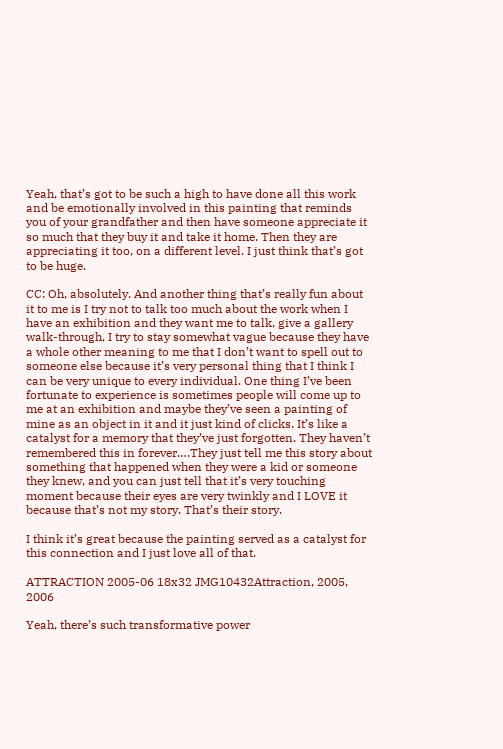Yeah, that’s got to be such a high to have done all this work and be emotionally involved in this painting that reminds you of your grandfather and then have someone appreciate it so much that they buy it and take it home. Then they are appreciating it too, on a different level. I just think that’s got to be huge.

CC: Oh, absolutely. And another thing that’s really fun about it to me is I try not to talk too much about the work when I have an exhibition and they want me to talk, give a gallery walk-through, I try to stay somewhat vague because they have a whole other meaning to me that I don’t want to spell out to someone else because it’s very personal thing that I think I can be very unique to every individual. One thing I’ve been fortunate to experience is sometimes people will come up to me at an exhibition and maybe they’ve seen a painting of mine as an object in it and it just kind of clicks. It’s like a catalyst for a memory that they’ve just forgotten. They haven’t remembered this in forever….They just tell me this story about something that happened when they were a kid or someone they knew, and you can just tell that it’s very touching moment because their eyes are very twinkly and I LOVE it because that’s not my story. That’s their story.

I think it’s great because the painting served as a catalyst for this connection and I just love all of that.

ATTRACTION 2005-06 18x32 JMG10432Attraction, 2005, 2006

Yeah, there’s such transformative power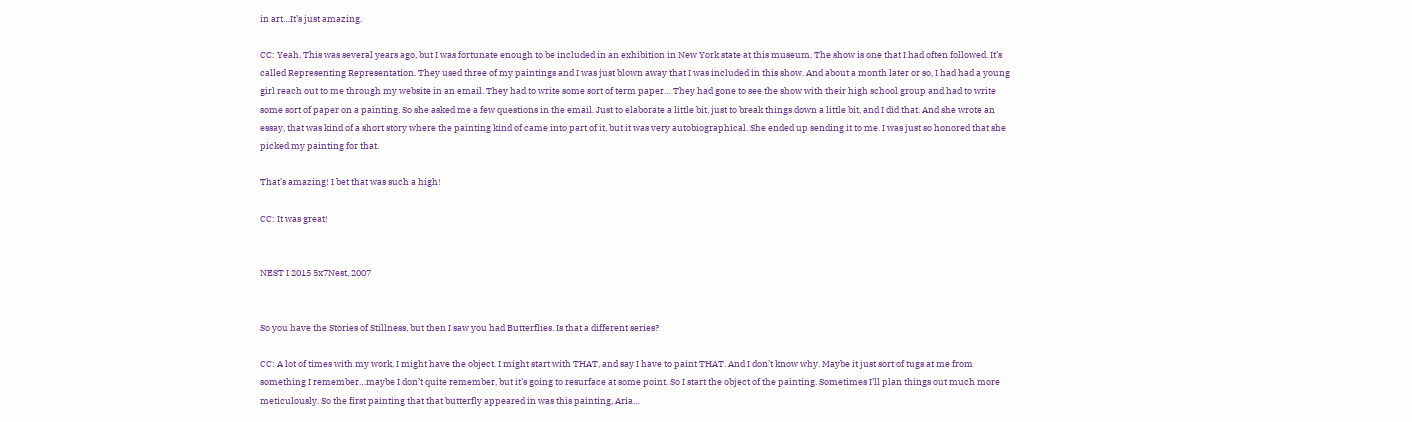in art…It’s just amazing.

CC: Yeah. This was several years ago, but I was fortunate enough to be included in an exhibition in New York state at this museum. The show is one that I had often followed. It’s called Representing Representation. They used three of my paintings and I was just blown away that I was included in this show. And about a month later or so, I had had a young girl reach out to me through my website in an email. They had to write some sort of term paper… They had gone to see the show with their high school group and had to write some sort of paper on a painting. So she asked me a few questions in the email. Just to elaborate a little bit, just to break things down a little bit, and I did that. And she wrote an essay, that was kind of a short story where the painting kind of came into part of it, but it was very autobiographical. She ended up sending it to me. I was just so honored that she picked my painting for that.

That’s amazing! I bet that was such a high!

CC: It was great!


NEST I 2015 5x7Nest, 2007


So you have the Stories of Stillness, but then I saw you had Butterflies. Is that a different series?

CC: A lot of times with my work, I might have the object. I might start with THAT, and say I have to paint THAT. And I don’t know why. Maybe it just sort of tugs at me from something I remember…maybe I don’t quite remember, but it’s going to resurface at some point. So I start the object of the painting. Sometimes I’ll plan things out much more meticulously. So the first painting that that butterfly appeared in was this painting, Aria…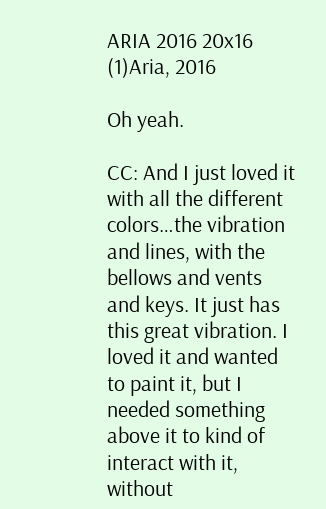ARIA 2016 20x16 (1)Aria, 2016

Oh yeah.

CC: And I just loved it with all the different colors…the vibration and lines, with the bellows and vents and keys. It just has this great vibration. I loved it and wanted to paint it, but I needed something above it to kind of interact with it, without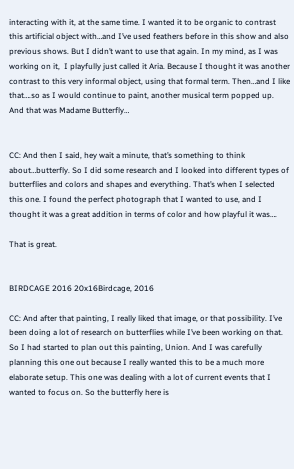interacting with it, at the same time. I wanted it to be organic to contrast this artificial object with…and I’ve used feathers before in this show and also previous shows. But I didn’t want to use that again. In my mind, as I was working on it,  I playfully just called it Aria. Because I thought it was another contrast to this very informal object, using that formal term. Then…and I like that….so as I would continue to paint, another musical term popped up. And that was Madame Butterfly…


CC: And then I said, hey wait a minute, that’s something to think about…butterfly. So I did some research and I looked into different types of butterflies and colors and shapes and everything. That’s when I selected this one. I found the perfect photograph that I wanted to use, and I thought it was a great addition in terms of color and how playful it was….

That is great.


BIRDCAGE 2016 20x16Birdcage, 2016

CC: And after that painting, I really liked that image, or that possibility. I’ve been doing a lot of research on butterflies while I’ve been working on that. So I had started to plan out this painting, Union. And I was carefully planning this one out because I really wanted this to be a much more elaborate setup. This one was dealing with a lot of current events that I wanted to focus on. So the butterfly here is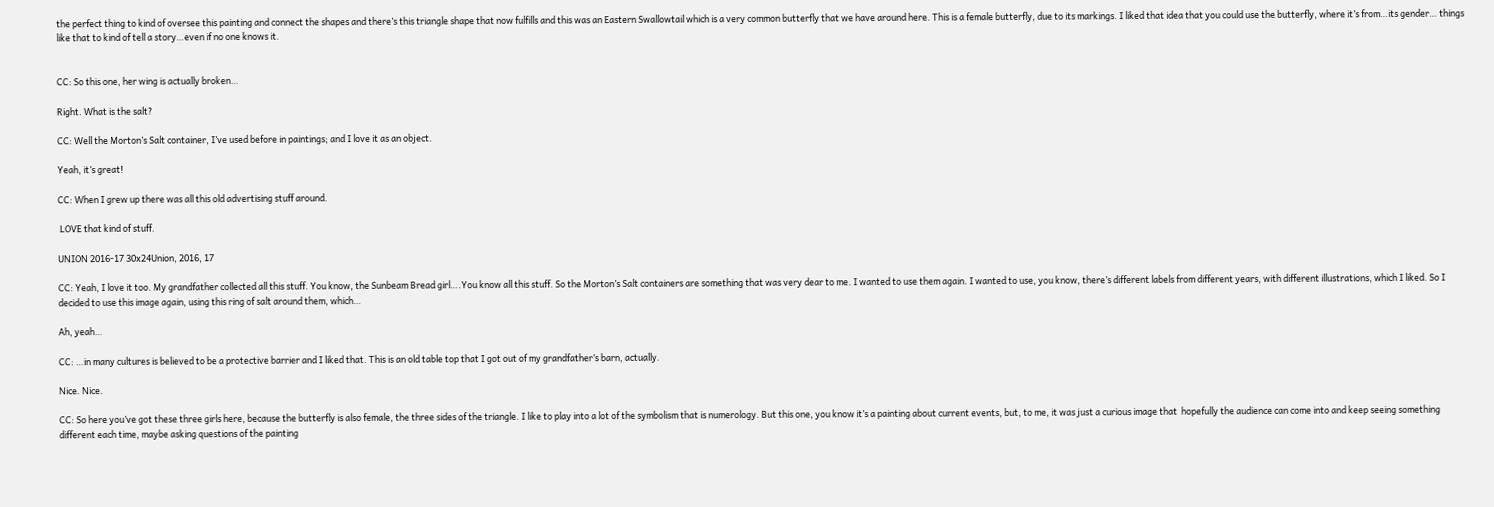the perfect thing to kind of oversee this painting and connect the shapes and there’s this triangle shape that now fulfills and this was an Eastern Swallowtail which is a very common butterfly that we have around here. This is a female butterfly, due to its markings. I liked that idea that you could use the butterfly, where it’s from…its gender… things like that to kind of tell a story…even if no one knows it.


CC: So this one, her wing is actually broken…

Right. What is the salt?

CC: Well the Morton’s Salt container, I’ve used before in paintings; and I love it as an object.

Yeah, it’s great!

CC: When I grew up there was all this old advertising stuff around.

 LOVE that kind of stuff.

UNION 2016-17 30x24Union, 2016, 17

CC: Yeah, I love it too. My grandfather collected all this stuff. You know, the Sunbeam Bread girl….You know all this stuff. So the Morton’s Salt containers are something that was very dear to me. I wanted to use them again. I wanted to use, you know, there’s different labels from different years, with different illustrations, which I liked. So I decided to use this image again, using this ring of salt around them, which…

Ah, yeah…

CC: …in many cultures is believed to be a protective barrier and I liked that. This is an old table top that I got out of my grandfather’s barn, actually.

Nice. Nice.

CC: So here you’ve got these three girls here, because the butterfly is also female, the three sides of the triangle. I like to play into a lot of the symbolism that is numerology. But this one, you know it’s a painting about current events, but, to me, it was just a curious image that  hopefully the audience can come into and keep seeing something different each time, maybe asking questions of the painting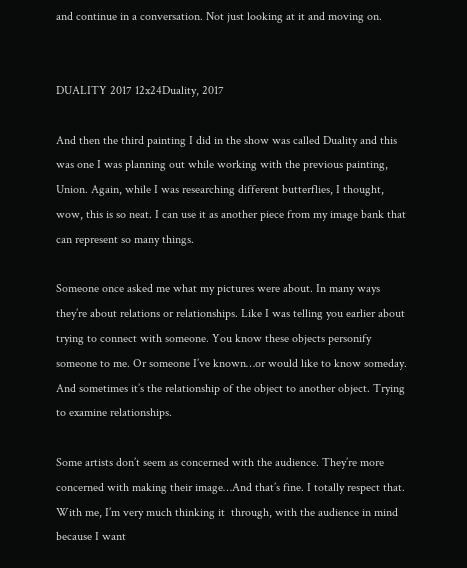and continue in a conversation. Not just looking at it and moving on.


DUALITY 2017 12x24Duality, 2017

And then the third painting I did in the show was called Duality and this was one I was planning out while working with the previous painting, Union. Again, while I was researching different butterflies, I thought, wow, this is so neat. I can use it as another piece from my image bank that can represent so many things.

Someone once asked me what my pictures were about. In many ways they’re about relations or relationships. Like I was telling you earlier about trying to connect with someone. You know these objects personify someone to me. Or someone I’ve known…or would like to know someday. And sometimes it’s the relationship of the object to another object. Trying to examine relationships.

Some artists don’t seem as concerned with the audience. They’re more concerned with making their image…And that’s fine. I totally respect that. With me, I’m very much thinking it  through, with the audience in mind because I want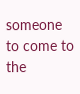someone to come to the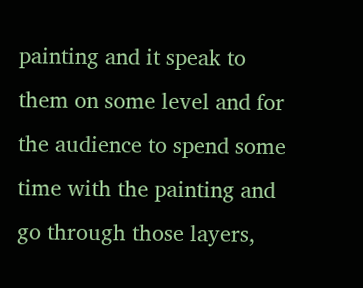painting and it speak to them on some level and for the audience to spend some time with the painting and go through those layers,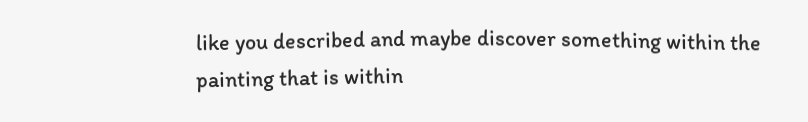like you described and maybe discover something within the painting that is within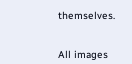themselves.


All images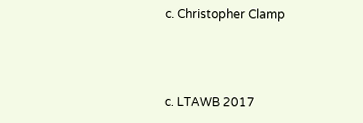c. Christopher Clamp



c. LTAWB 2017